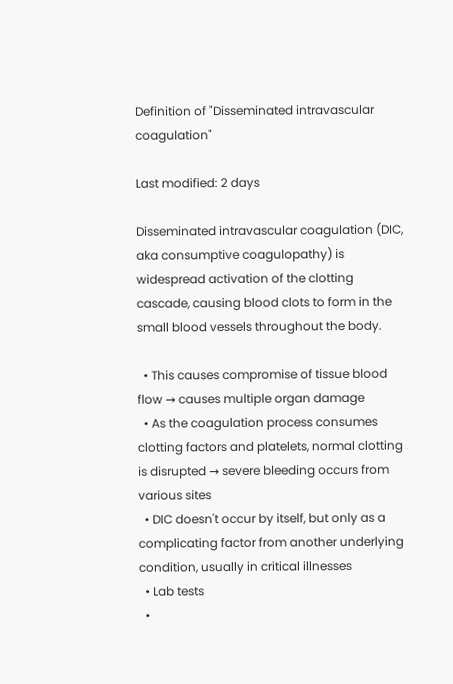Definition of "Disseminated intravascular coagulation"

Last modified: 2 days

Disseminated intravascular coagulation (DIC, aka consumptive coagulopathy) is widespread activation of the clotting cascade, causing blood clots to form in the small blood vessels throughout the body.

  • This causes compromise of tissue blood flow → causes multiple organ damage
  • As the coagulation process consumes clotting factors and platelets, normal clotting is disrupted → severe bleeding occurs from various sites
  • DIC doesn't occur by itself, but only as a complicating factor from another underlying condition, usually in critical illnesses
  • Lab tests
  •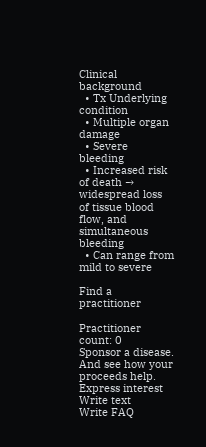Clinical background
  • Tx Underlying condition
  • Multiple organ damage
  • Severe bleeding
  • Increased risk of death → widespread loss of tissue blood flow, and simultaneous bleeding
  • Can range from mild to severe

Find a practitioner

Practitioner count: 0
Sponsor a disease. And see how your proceeds help.
Express interest
Write text
Write FAQ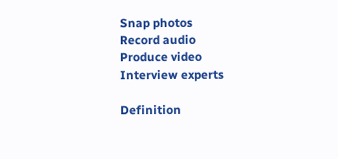Snap photos
Record audio
Produce video
Interview experts

Definition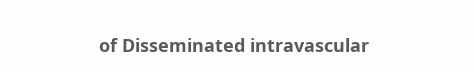of Disseminated intravascular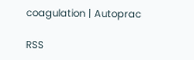coagulation | Autoprac

RSS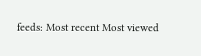feeds: Most recent Most viewed